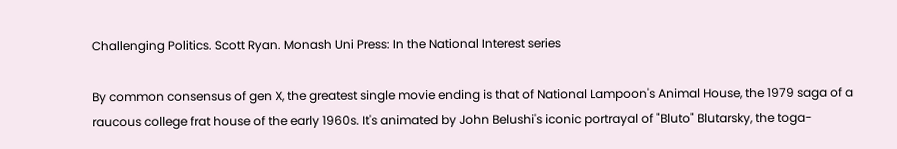Challenging Politics. Scott Ryan. Monash Uni Press: In the National Interest series

By common consensus of gen X, the greatest single movie ending is that of National Lampoon's Animal House, the 1979 saga of a raucous college frat house of the early 1960s. It's animated by John Belushi's iconic portrayal of "Bluto" Blutarsky, the toga-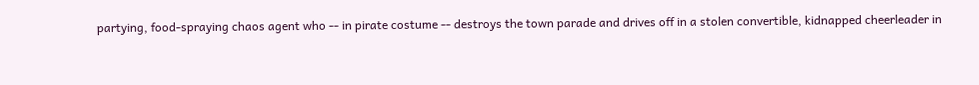partying, food-spraying chaos agent who -- in pirate costume -- destroys the town parade and drives off in a stolen convertible, kidnapped cheerleader in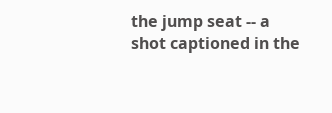the jump seat -- a shot captioned in the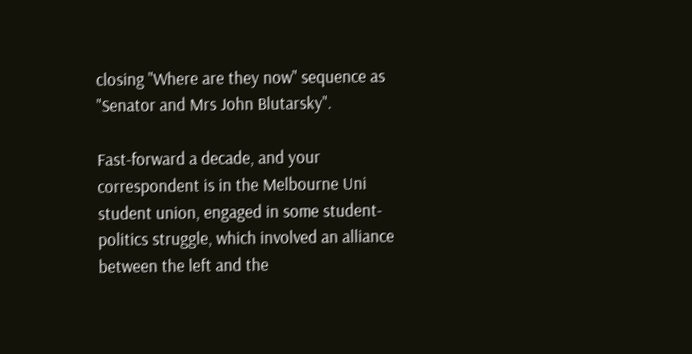closing "Where are they now" sequence as "Senator and Mrs John Blutarsky".

Fast-forward a decade, and your correspondent is in the Melbourne Uni student union, engaged in some student-politics struggle, which involved an alliance between the left and the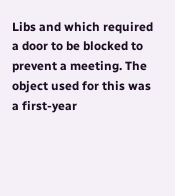Libs and which required a door to be blocked to prevent a meeting. The object used for this was a first-year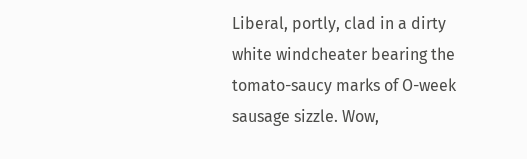Liberal, portly, clad in a dirty white windcheater bearing the tomato-saucy marks of O-week sausage sizzle. Wow,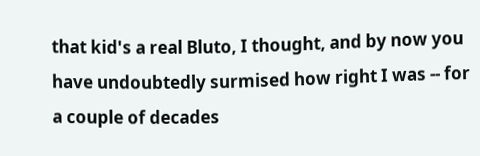that kid's a real Bluto, I thought, and by now you have undoubtedly surmised how right I was -- for a couple of decades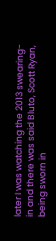later I was watching the 2013 swearing-in and there was said Bluto, Scott Ryan, being sworn in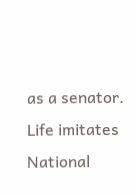as a senator. Life imitates National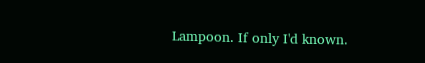Lampoon. If only I'd known.